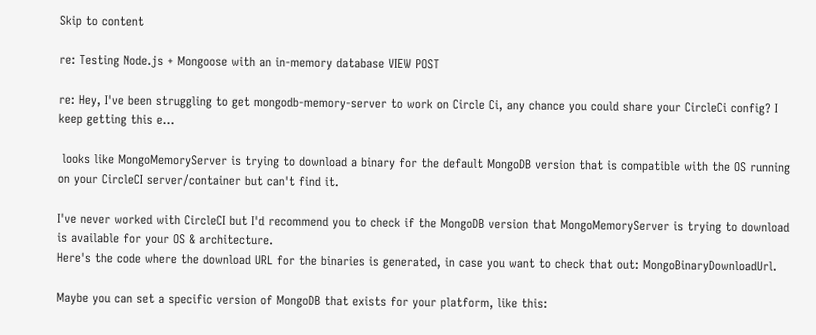Skip to content

re: Testing Node.js + Mongoose with an in-memory database VIEW POST

re: Hey, I've been struggling to get mongodb-memory-server to work on Circle Ci, any chance you could share your CircleCi config? I keep getting this e...

 looks like MongoMemoryServer is trying to download a binary for the default MongoDB version that is compatible with the OS running on your CircleCI server/container but can't find it.

I've never worked with CircleCI but I'd recommend you to check if the MongoDB version that MongoMemoryServer is trying to download is available for your OS & architecture.
Here's the code where the download URL for the binaries is generated, in case you want to check that out: MongoBinaryDownloadUrl.

Maybe you can set a specific version of MongoDB that exists for your platform, like this: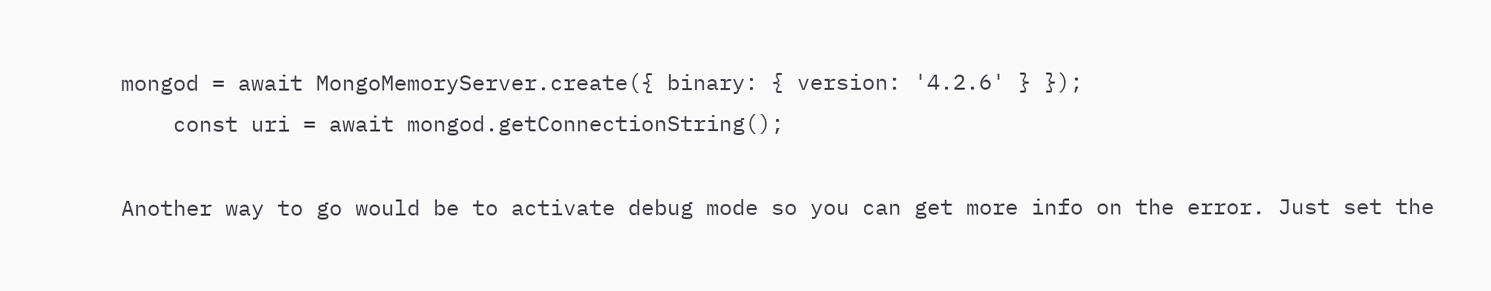mongod = await MongoMemoryServer.create({ binary: { version: '4.2.6' } });
    const uri = await mongod.getConnectionString();

Another way to go would be to activate debug mode so you can get more info on the error. Just set the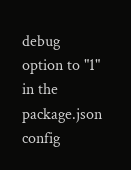debug option to "1" in the package.json config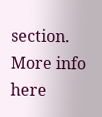section. More info here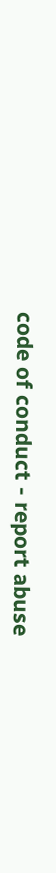code of conduct - report abuse